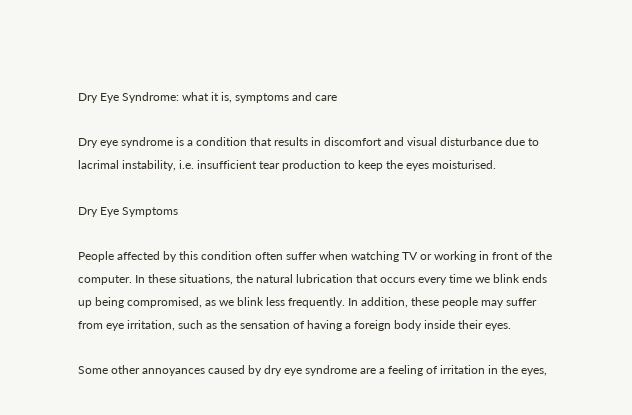Dry Eye Syndrome: what it is, symptoms and care

Dry eye syndrome is a condition that results in discomfort and visual disturbance due to lacrimal instability, i.e. insufficient tear production to keep the eyes moisturised.

Dry Eye Symptoms

People affected by this condition often suffer when watching TV or working in front of the computer. In these situations, the natural lubrication that occurs every time we blink ends up being compromised, as we blink less frequently. In addition, these people may suffer from eye irritation, such as the sensation of having a foreign body inside their eyes.

Some other annoyances caused by dry eye syndrome are a feeling of irritation in the eyes,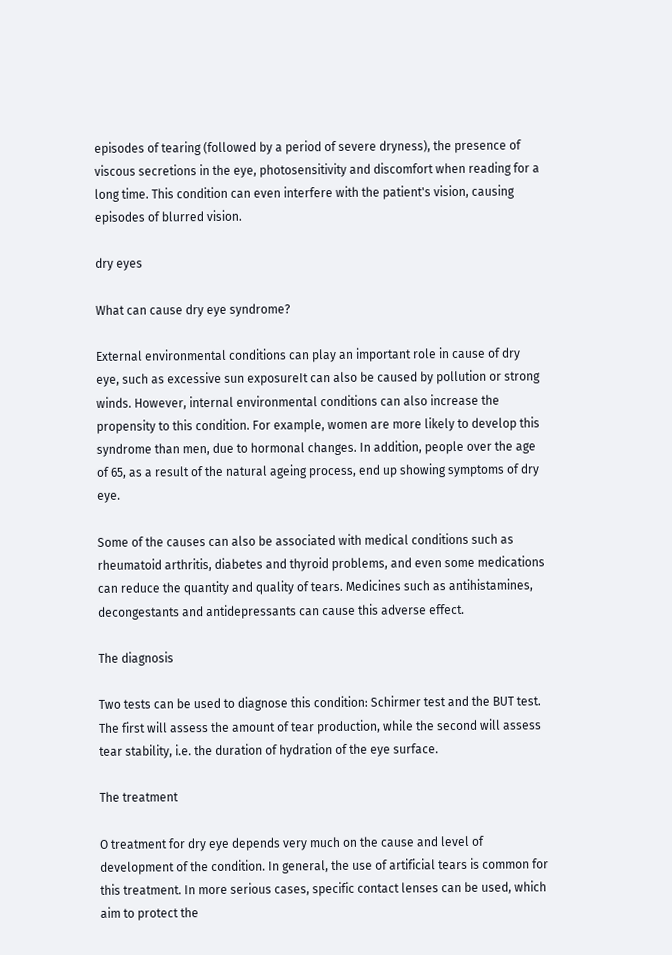episodes of tearing (followed by a period of severe dryness), the presence of viscous secretions in the eye, photosensitivity and discomfort when reading for a long time. This condition can even interfere with the patient's vision, causing episodes of blurred vision.

dry eyes

What can cause dry eye syndrome?

External environmental conditions can play an important role in cause of dry eye, such as excessive sun exposureIt can also be caused by pollution or strong winds. However, internal environmental conditions can also increase the propensity to this condition. For example, women are more likely to develop this syndrome than men, due to hormonal changes. In addition, people over the age of 65, as a result of the natural ageing process, end up showing symptoms of dry eye.

Some of the causes can also be associated with medical conditions such as rheumatoid arthritis, diabetes and thyroid problems, and even some medications can reduce the quantity and quality of tears. Medicines such as antihistamines, decongestants and antidepressants can cause this adverse effect.

The diagnosis

Two tests can be used to diagnose this condition: Schirmer test and the BUT test. The first will assess the amount of tear production, while the second will assess tear stability, i.e. the duration of hydration of the eye surface.

The treatment

O treatment for dry eye depends very much on the cause and level of development of the condition. In general, the use of artificial tears is common for this treatment. In more serious cases, specific contact lenses can be used, which aim to protect the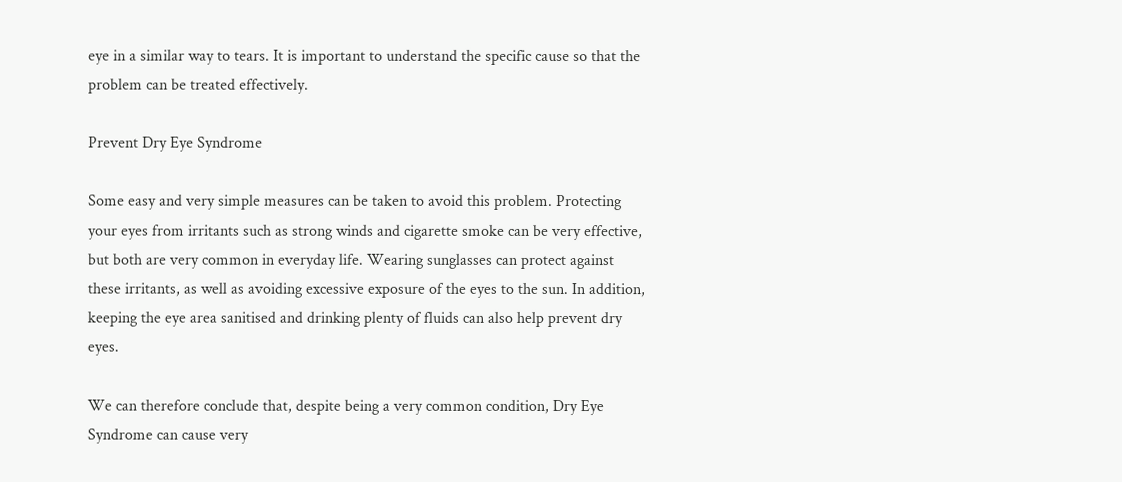eye in a similar way to tears. It is important to understand the specific cause so that the problem can be treated effectively.

Prevent Dry Eye Syndrome

Some easy and very simple measures can be taken to avoid this problem. Protecting your eyes from irritants such as strong winds and cigarette smoke can be very effective, but both are very common in everyday life. Wearing sunglasses can protect against these irritants, as well as avoiding excessive exposure of the eyes to the sun. In addition, keeping the eye area sanitised and drinking plenty of fluids can also help prevent dry eyes.

We can therefore conclude that, despite being a very common condition, Dry Eye Syndrome can cause very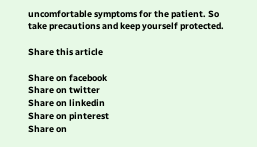uncomfortable symptoms for the patient. So take precautions and keep yourself protected.

Share this article

Share on facebook
Share on twitter
Share on linkedin
Share on pinterest
Share on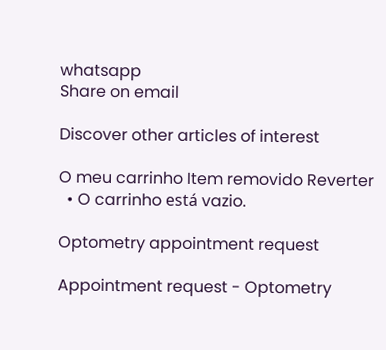whatsapp
Share on email

Discover other articles of interest

O meu carrinho Item removido Reverter
  • O carrinho está vazio.

Optometry appointment request

Appointment request - Optometry